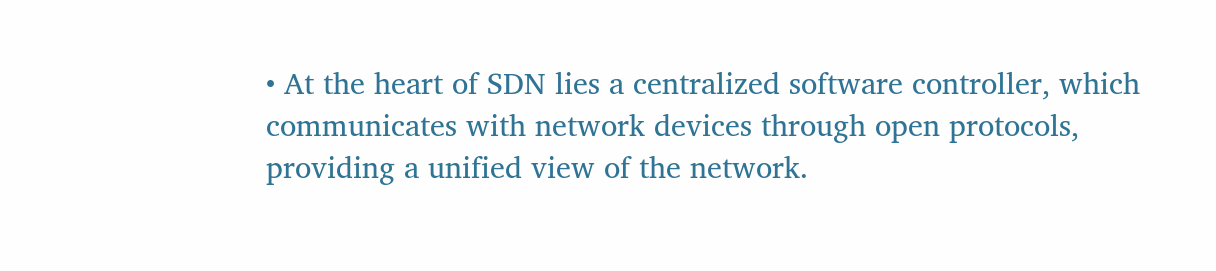• At the heart of SDN lies a centralized software controller, which communicates with network devices through open protocols, providing a unified view of the network.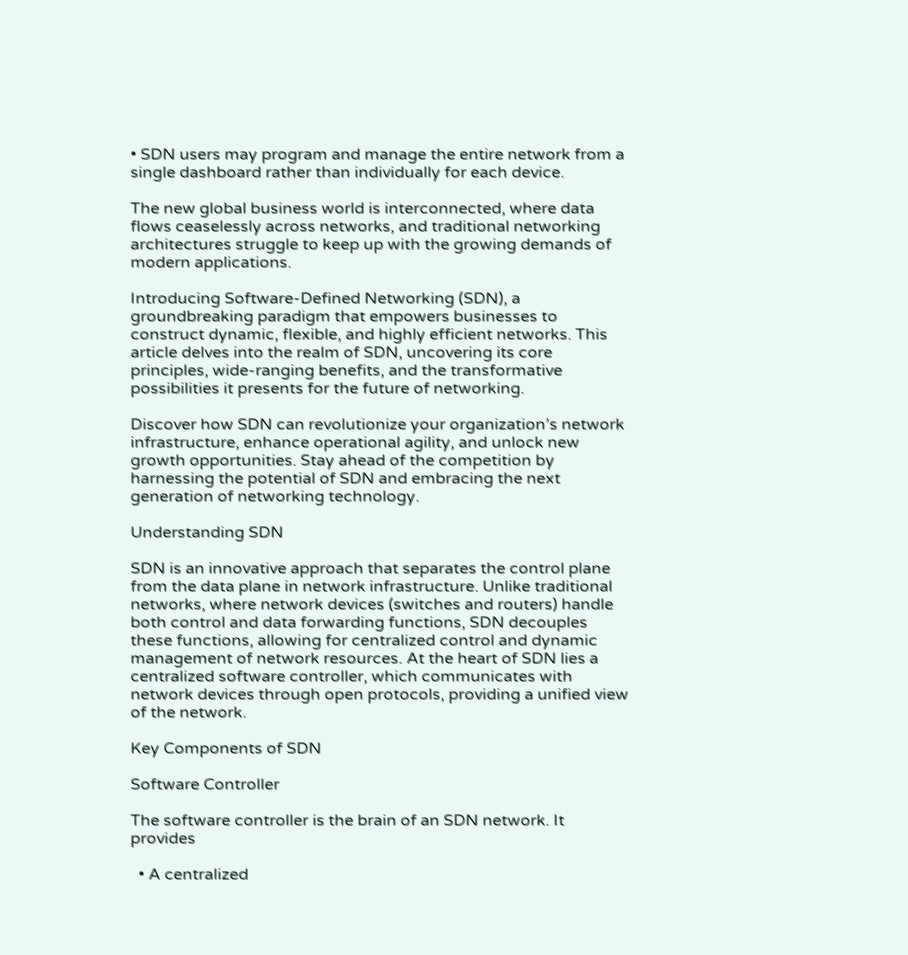• SDN users may program and manage the entire network from a single dashboard rather than individually for each device.

The new global business world is interconnected, where data flows ceaselessly across networks, and traditional networking architectures struggle to keep up with the growing demands of modern applications.

Introducing Software-Defined Networking (SDN), a groundbreaking paradigm that empowers businesses to construct dynamic, flexible, and highly efficient networks. This article delves into the realm of SDN, uncovering its core principles, wide-ranging benefits, and the transformative possibilities it presents for the future of networking.

Discover how SDN can revolutionize your organization’s network infrastructure, enhance operational agility, and unlock new growth opportunities. Stay ahead of the competition by harnessing the potential of SDN and embracing the next generation of networking technology.

Understanding SDN

SDN is an innovative approach that separates the control plane from the data plane in network infrastructure. Unlike traditional networks, where network devices (switches and routers) handle both control and data forwarding functions, SDN decouples these functions, allowing for centralized control and dynamic management of network resources. At the heart of SDN lies a centralized software controller, which communicates with network devices through open protocols, providing a unified view of the network.

Key Components of SDN

Software Controller

The software controller is the brain of an SDN network. It provides

  • A centralized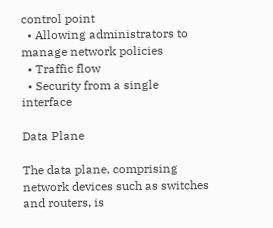control point
  • Allowing administrators to manage network policies
  • Traffic flow
  • Security from a single interface

Data Plane

The data plane, comprising network devices such as switches and routers, is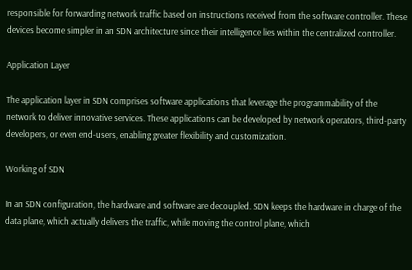responsible for forwarding network traffic based on instructions received from the software controller. These devices become simpler in an SDN architecture since their intelligence lies within the centralized controller.

Application Layer

The application layer in SDN comprises software applications that leverage the programmability of the network to deliver innovative services. These applications can be developed by network operators, third-party developers, or even end-users, enabling greater flexibility and customization.

Working of SDN

In an SDN configuration, the hardware and software are decoupled. SDN keeps the hardware in charge of the data plane, which actually delivers the traffic, while moving the control plane, which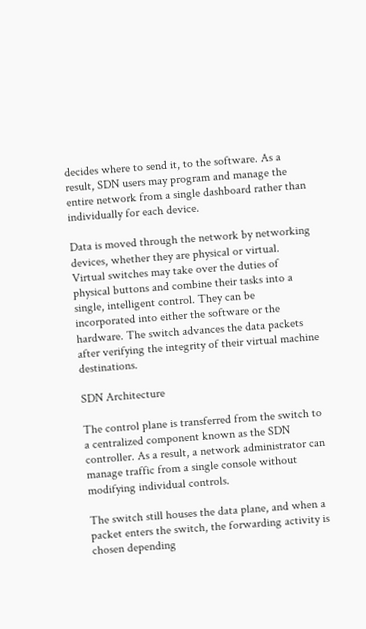decides where to send it, to the software. As a result, SDN users may program and manage the entire network from a single dashboard rather than individually for each device.

Data is moved through the network by networking devices, whether they are physical or virtual. Virtual switches may take over the duties of physical buttons and combine their tasks into a single, intelligent control. They can be incorporated into either the software or the hardware. The switch advances the data packets after verifying the integrity of their virtual machine destinations.

SDN Architecture

The control plane is transferred from the switch to a centralized component known as the SDN controller. As a result, a network administrator can manage traffic from a single console without modifying individual controls.

The switch still houses the data plane, and when a packet enters the switch, the forwarding activity is chosen depending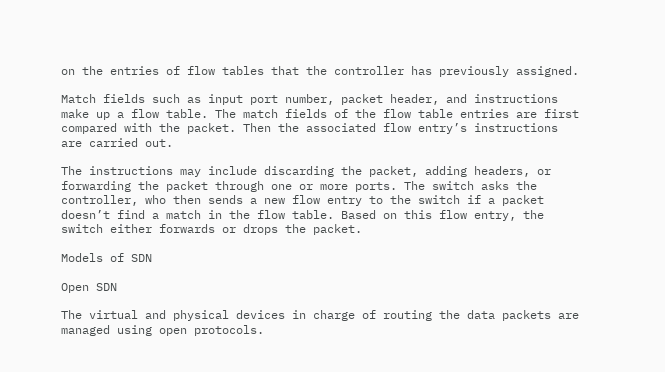on the entries of flow tables that the controller has previously assigned.

Match fields such as input port number, packet header, and instructions make up a flow table. The match fields of the flow table entries are first compared with the packet. Then the associated flow entry’s instructions are carried out.

The instructions may include discarding the packet, adding headers, or forwarding the packet through one or more ports. The switch asks the controller, who then sends a new flow entry to the switch if a packet doesn’t find a match in the flow table. Based on this flow entry, the switch either forwards or drops the packet.

Models of SDN

Open SDN

The virtual and physical devices in charge of routing the data packets are managed using open protocols.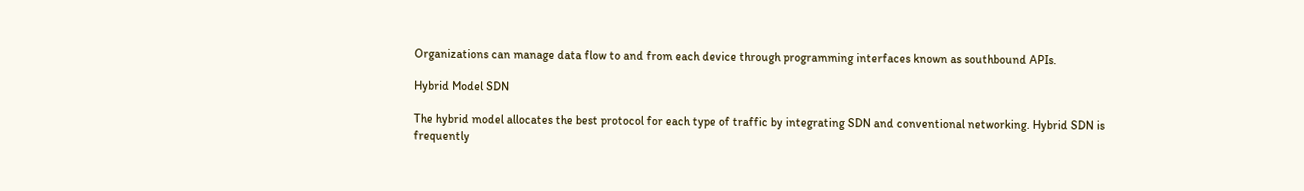Organizations can manage data flow to and from each device through programming interfaces known as southbound APIs.

Hybrid Model SDN

The hybrid model allocates the best protocol for each type of traffic by integrating SDN and conventional networking. Hybrid SDN is frequently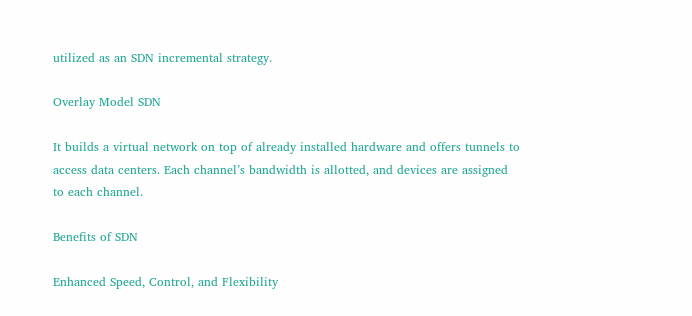utilized as an SDN incremental strategy.

Overlay Model SDN

It builds a virtual network on top of already installed hardware and offers tunnels to access data centers. Each channel’s bandwidth is allotted, and devices are assigned to each channel.

Benefits of SDN

Enhanced Speed, Control, and Flexibility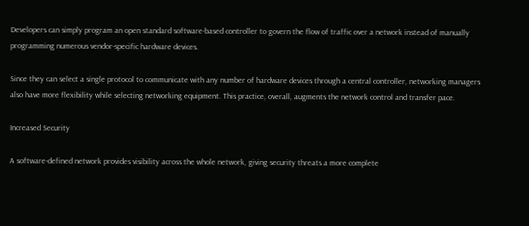Developers can simply program an open standard software-based controller to govern the flow of traffic over a network instead of manually programming numerous vendor-specific hardware devices.

Since they can select a single protocol to communicate with any number of hardware devices through a central controller, networking managers also have more flexibility while selecting networking equipment. This practice, overall, augments the network control and transfer pace.

Increased Security

A software-defined network provides visibility across the whole network, giving security threats a more complete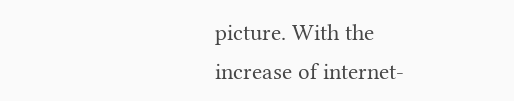picture. With the increase of internet-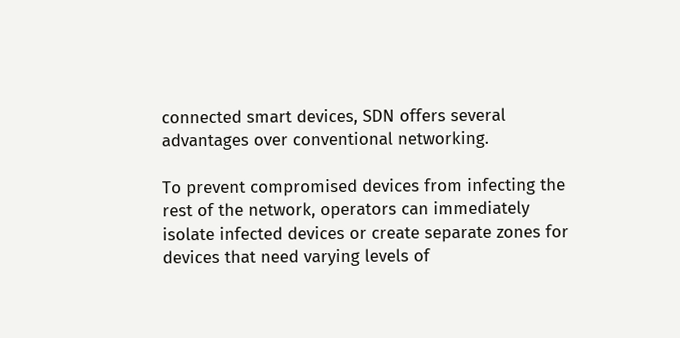connected smart devices, SDN offers several advantages over conventional networking.

To prevent compromised devices from infecting the rest of the network, operators can immediately isolate infected devices or create separate zones for devices that need varying levels of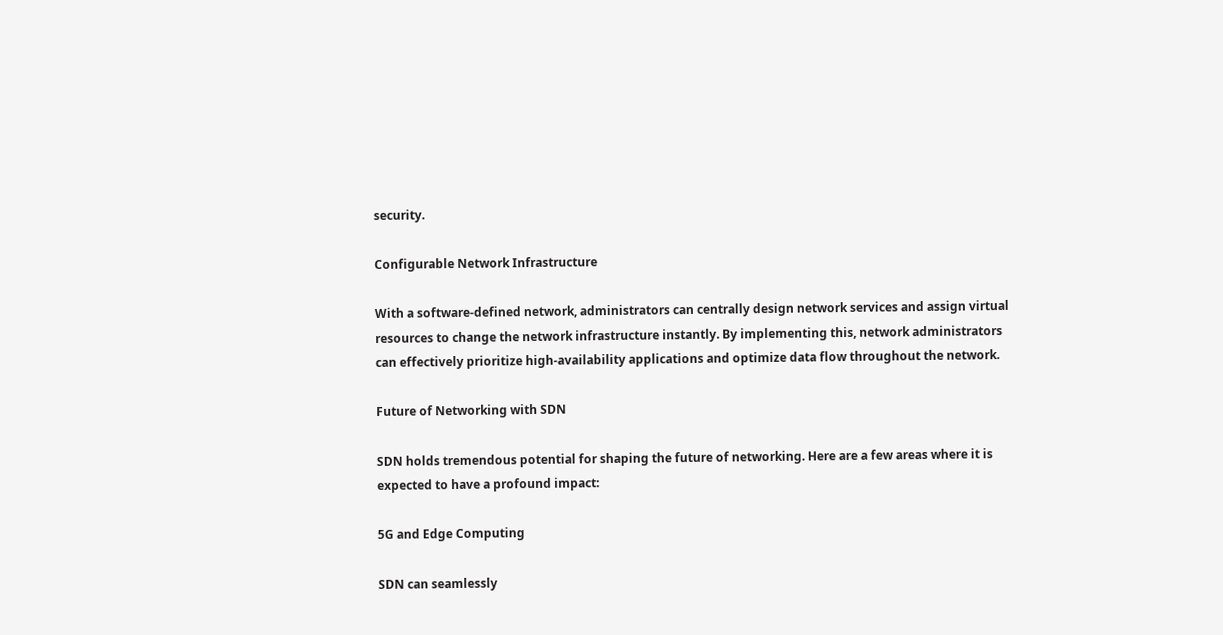security.

Configurable Network Infrastructure

With a software-defined network, administrators can centrally design network services and assign virtual resources to change the network infrastructure instantly. By implementing this, network administrators can effectively prioritize high-availability applications and optimize data flow throughout the network.

Future of Networking with SDN

SDN holds tremendous potential for shaping the future of networking. Here are a few areas where it is expected to have a profound impact:

5G and Edge Computing

SDN can seamlessly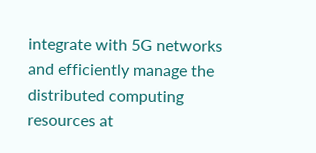integrate with 5G networks and efficiently manage the distributed computing resources at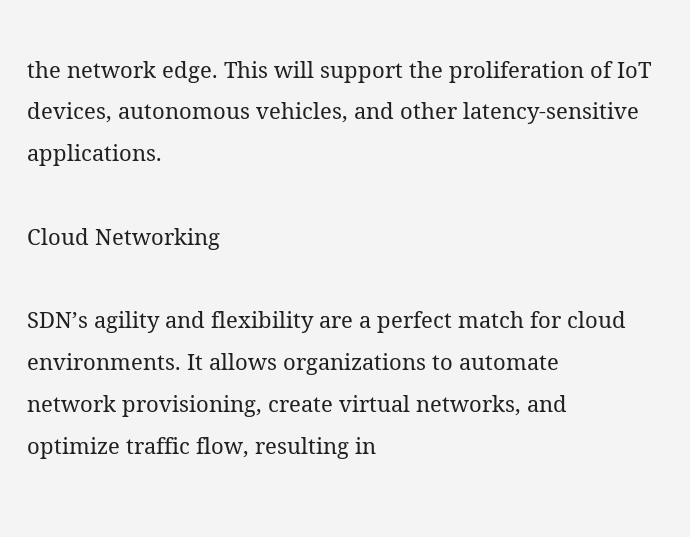the network edge. This will support the proliferation of IoT devices, autonomous vehicles, and other latency-sensitive applications.

Cloud Networking

SDN’s agility and flexibility are a perfect match for cloud environments. It allows organizations to automate network provisioning, create virtual networks, and optimize traffic flow, resulting in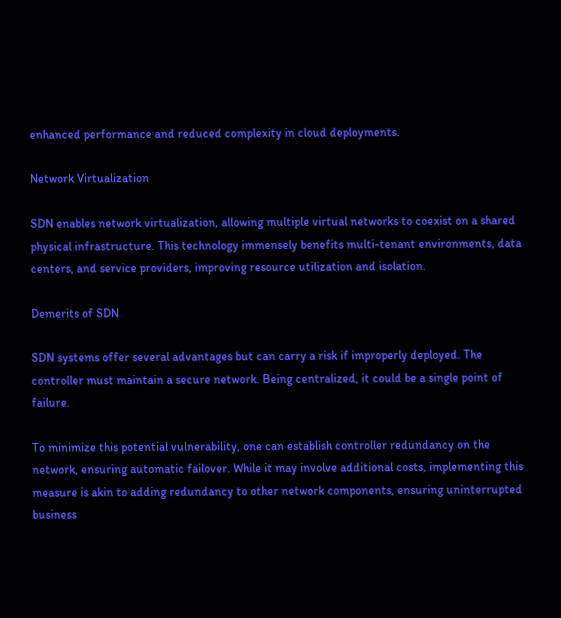enhanced performance and reduced complexity in cloud deployments.

Network Virtualization

SDN enables network virtualization, allowing multiple virtual networks to coexist on a shared physical infrastructure. This technology immensely benefits multi-tenant environments, data centers, and service providers, improving resource utilization and isolation.

Demerits of SDN

SDN systems offer several advantages but can carry a risk if improperly deployed. The controller must maintain a secure network. Being centralized, it could be a single point of failure.

To minimize this potential vulnerability, one can establish controller redundancy on the network, ensuring automatic failover. While it may involve additional costs, implementing this measure is akin to adding redundancy to other network components, ensuring uninterrupted business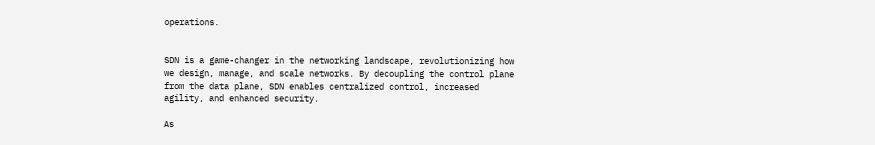operations.


SDN is a game-changer in the networking landscape, revolutionizing how we design, manage, and scale networks. By decoupling the control plane from the data plane, SDN enables centralized control, increased agility, and enhanced security.

As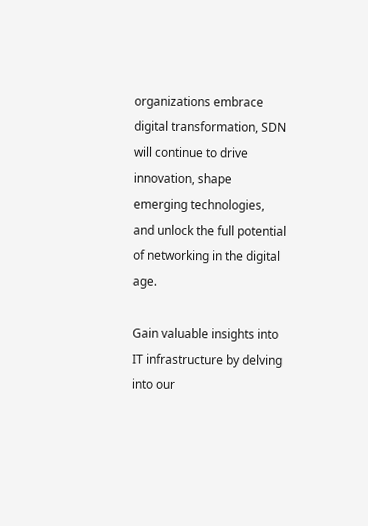organizations embrace digital transformation, SDN will continue to drive innovation, shape emerging technologies, and unlock the full potential of networking in the digital age.

Gain valuable insights into IT infrastructure by delving into our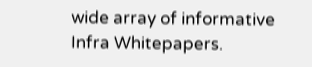wide array of informative Infra Whitepapers.